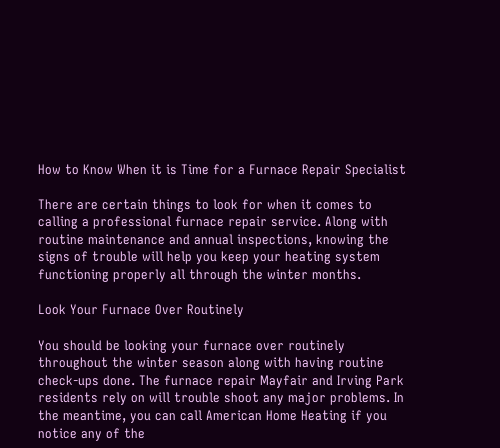How to Know When it is Time for a Furnace Repair Specialist

There are certain things to look for when it comes to calling a professional furnace repair service. Along with routine maintenance and annual inspections, knowing the signs of trouble will help you keep your heating system functioning properly all through the winter months.

Look Your Furnace Over Routinely

You should be looking your furnace over routinely throughout the winter season along with having routine check-ups done. The furnace repair Mayfair and Irving Park residents rely on will trouble shoot any major problems. In the meantime, you can call American Home Heating if you notice any of the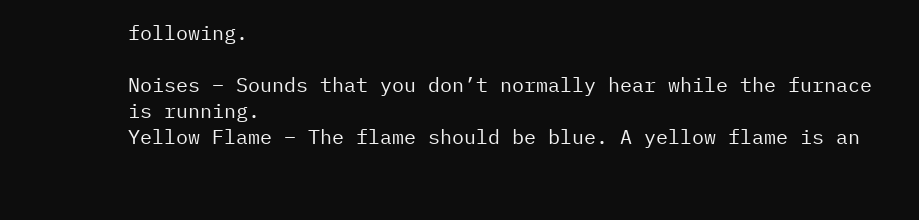following.

Noises – Sounds that you don’t normally hear while the furnace is running.
Yellow Flame – The flame should be blue. A yellow flame is an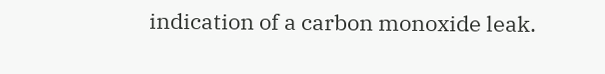indication of a carbon monoxide leak.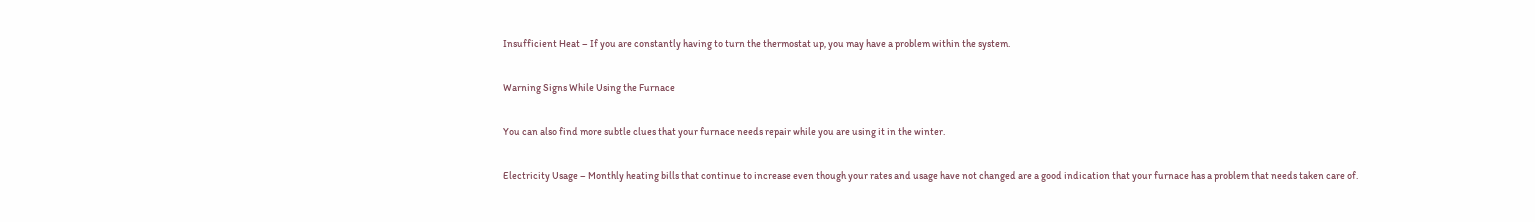Insufficient Heat – If you are constantly having to turn the thermostat up, you may have a problem within the system.

Warning Signs While Using the Furnace

You can also find more subtle clues that your furnace needs repair while you are using it in the winter.

Electricity Usage – Monthly heating bills that continue to increase even though your rates and usage have not changed are a good indication that your furnace has a problem that needs taken care of.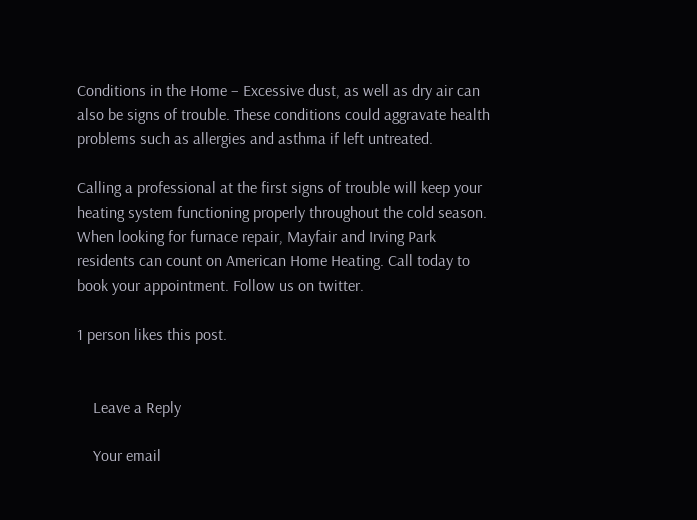Conditions in the Home – Excessive dust, as well as dry air can also be signs of trouble. These conditions could aggravate health problems such as allergies and asthma if left untreated.

Calling a professional at the first signs of trouble will keep your heating system functioning properly throughout the cold season. When looking for furnace repair, Mayfair and Irving Park residents can count on American Home Heating. Call today to book your appointment. Follow us on twitter.

1 person likes this post.


    Leave a Reply

    Your email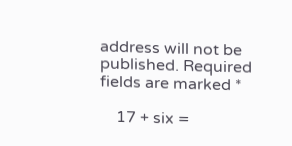address will not be published. Required fields are marked *

    17 + six =